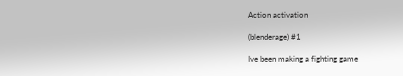Action activation

(blenderage) #1

Ive been making a fighting game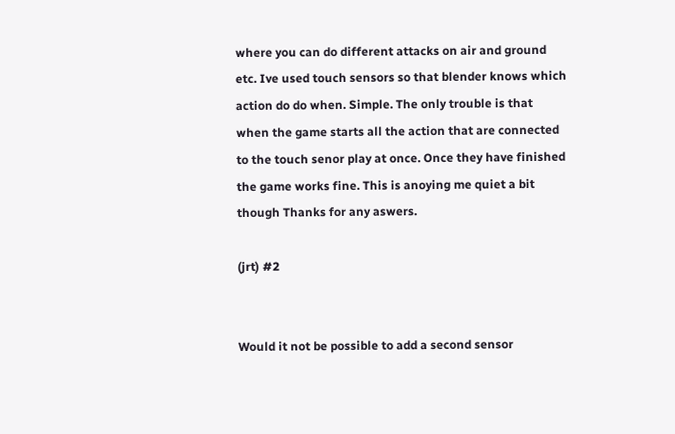where you can do different attacks on air and ground etc. Ive used touch sensors so that blender knows which action do do when. Simple. The only trouble is that when the game starts all the action that are connected to the touch senor play at once. Once they have finished the game works fine. This is anoying me quiet a bit though Thanks for any aswers.

(jrt) #2


Would it not be possible to add a second sensor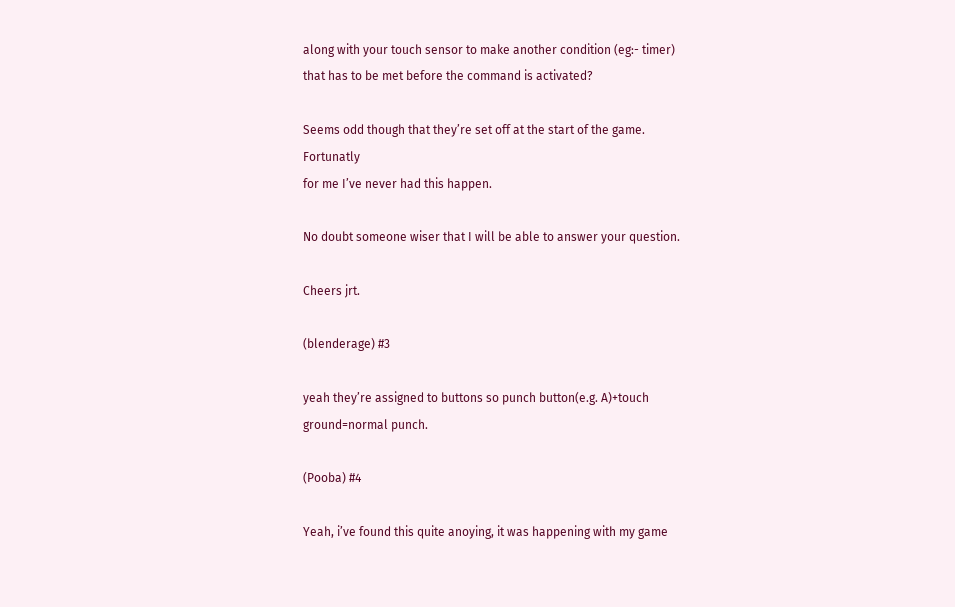along with your touch sensor to make another condition (eg:- timer) that has to be met before the command is activated?

Seems odd though that they’re set off at the start of the game. Fortunatly
for me I’ve never had this happen.

No doubt someone wiser that I will be able to answer your question.

Cheers jrt.

(blenderage) #3

yeah they’re assigned to buttons so punch button(e.g. A)+touch ground=normal punch.

(Pooba) #4

Yeah, i’ve found this quite anoying, it was happening with my game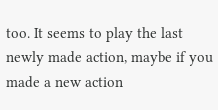too. It seems to play the last newly made action, maybe if you made a new action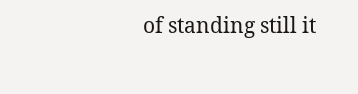of standing still it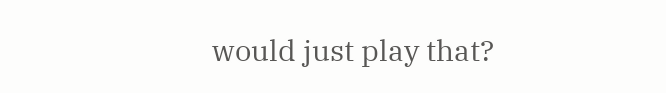would just play that?